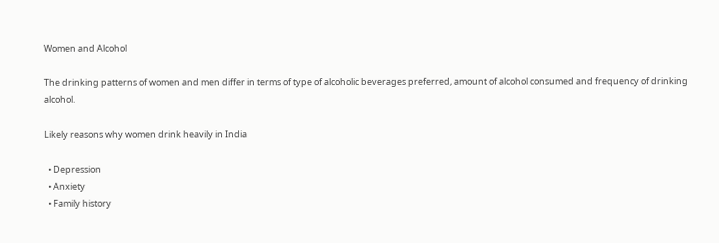Women and Alcohol

The drinking patterns of women and men differ in terms of type of alcoholic beverages preferred, amount of alcohol consumed and frequency of drinking alcohol.

Likely reasons why women drink heavily in India

  • Depression
  • Anxiety
  • Family history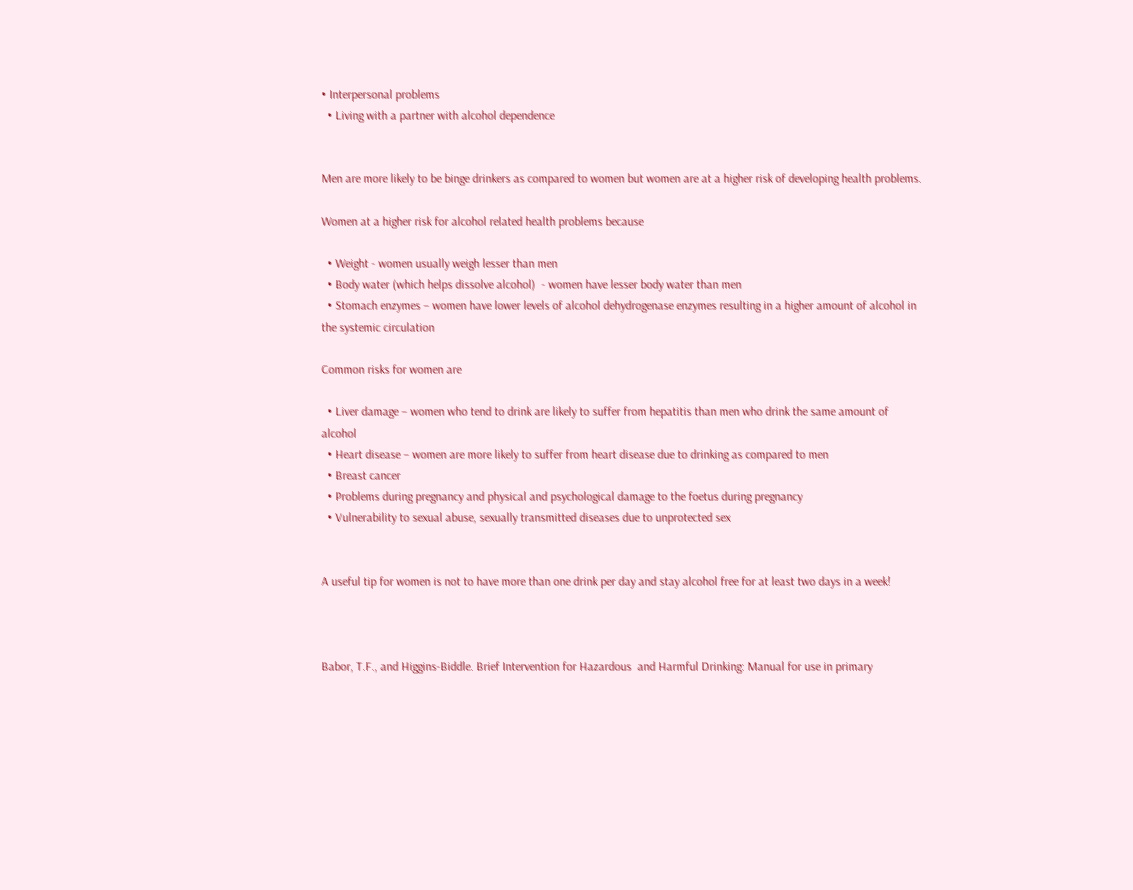• Interpersonal problems
  • Living with a partner with alcohol dependence


Men are more likely to be binge drinkers as compared to women but women are at a higher risk of developing health problems.

Women at a higher risk for alcohol related health problems because

  • Weight - women usually weigh lesser than men
  • Body water (which helps dissolve alcohol)  - women have lesser body water than men
  • Stomach enzymes – women have lower levels of alcohol dehydrogenase enzymes resulting in a higher amount of alcohol in the systemic circulation

Common risks for women are

  • Liver damage – women who tend to drink are likely to suffer from hepatitis than men who drink the same amount of alcohol
  • Heart disease – women are more likely to suffer from heart disease due to drinking as compared to men
  • Breast cancer
  • Problems during pregnancy and physical and psychological damage to the foetus during pregnancy
  • Vulnerability to sexual abuse, sexually transmitted diseases due to unprotected sex


A useful tip for women is not to have more than one drink per day and stay alcohol free for at least two days in a week!



Babor, T.F., and Higgins-Biddle. Brief Intervention for Hazardous  and Harmful Drinking: Manual for use in primary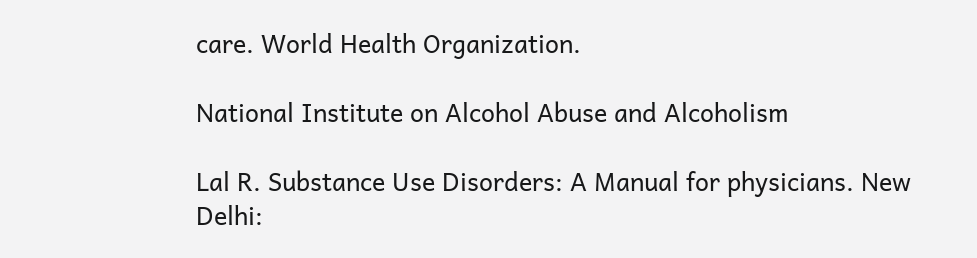care. World Health Organization.

National Institute on Alcohol Abuse and Alcoholism

Lal R. Substance Use Disorders: A Manual for physicians. New Delhi: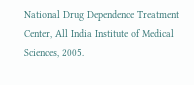National Drug Dependence Treatment Center, All India Institute of Medical Sciences, 2005.